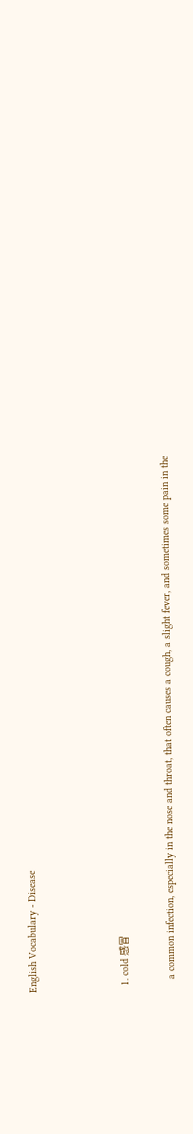English Vocabulary - Disease



  1. cold 感冒

    a common infection, especially in the nose and throat, that often causes a cough, a slight fever, and sometimes some pain in the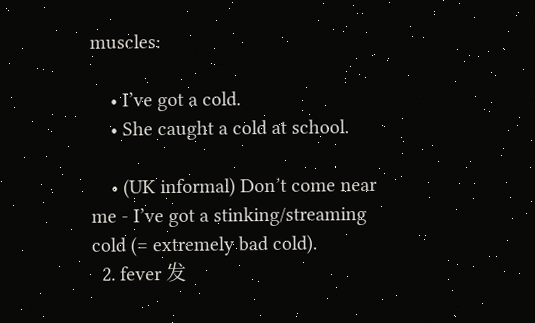muscles:

    • I’ve got a cold.
    • She caught a cold at school.

    • (UK informal) Don’t come near me - I’ve got a stinking/streaming cold (= extremely bad cold).
  2. fever 发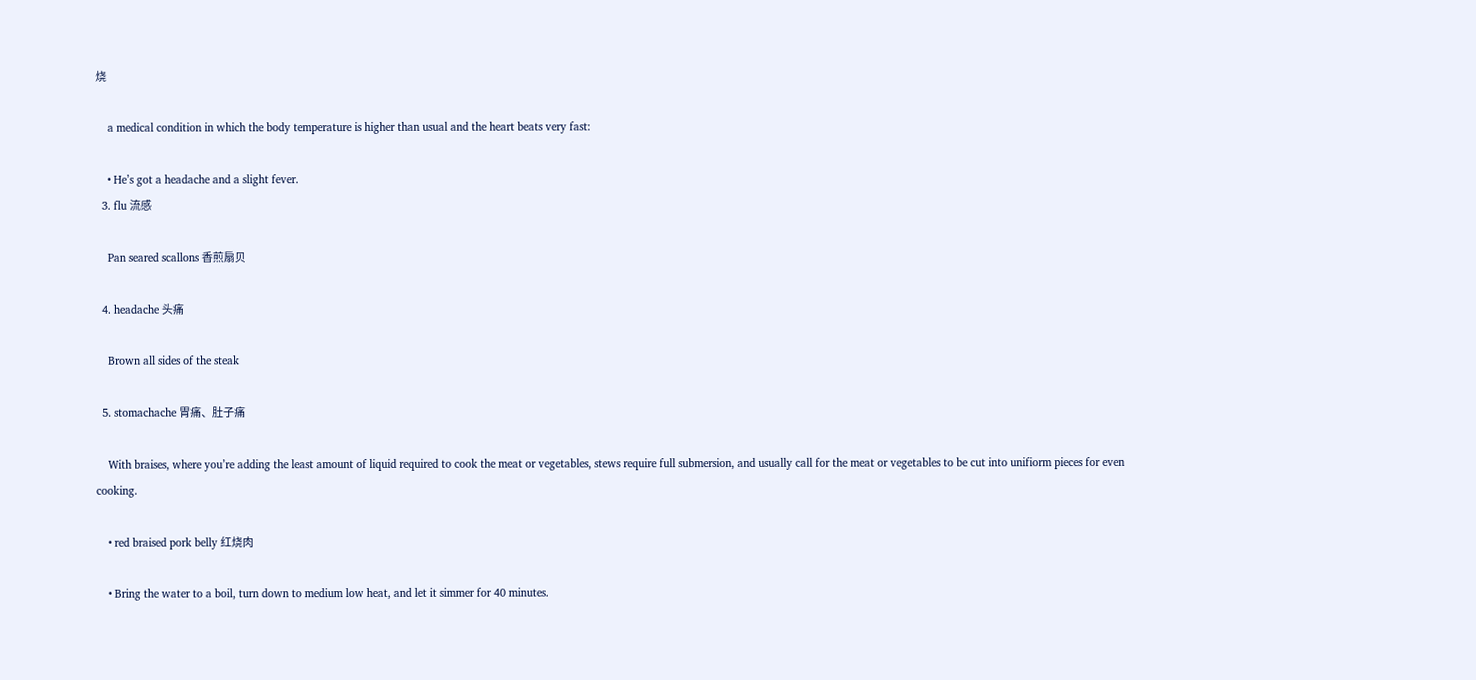烧

    a medical condition in which the body temperature is higher than usual and the heart beats very fast:

    • He’s got a headache and a slight fever.
  3. flu 流感

    Pan seared scallons 香煎扇贝

  4. headache 头痛

    Brown all sides of the steak

  5. stomachache 胃痛、肚子痛

    With braises, where you’re adding the least amount of liquid required to cook the meat or vegetables, stews require full submersion, and usually call for the meat or vegetables to be cut into unifiorm pieces for even cooking.

    • red braised pork belly 红烧肉

    • Bring the water to a boil, turn down to medium low heat, and let it simmer for 40 minutes.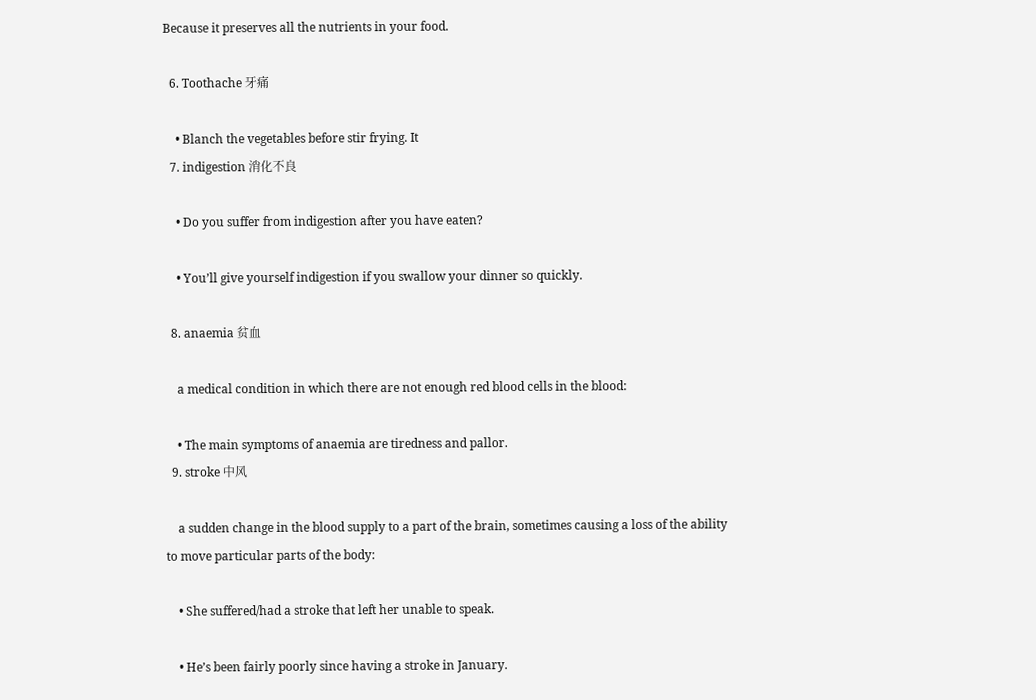Because it preserves all the nutrients in your food.

  6. Toothache 牙痛

    • Blanch the vegetables before stir frying. It
  7. indigestion 消化不良

    • Do you suffer from indigestion after you have eaten?

    • You’ll give yourself indigestion if you swallow your dinner so quickly.

  8. anaemia 贫血

    a medical condition in which there are not enough red blood cells in the blood:

    • The main symptoms of anaemia are tiredness and pallor.
  9. stroke 中风

    a sudden change in the blood supply to a part of the brain, sometimes causing a loss of the ability to move particular parts of the body:

    • She suffered/had a stroke that left her unable to speak.

    • He’s been fairly poorly since having a stroke in January.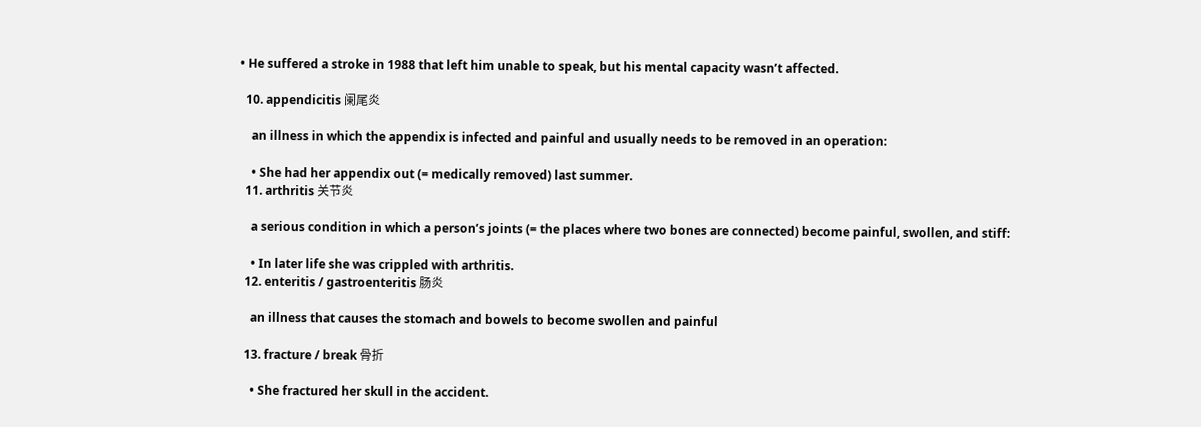• He suffered a stroke in 1988 that left him unable to speak, but his mental capacity wasn’t affected.

  10. appendicitis 阑尾炎

    an illness in which the appendix is infected and painful and usually needs to be removed in an operation:

    • She had her appendix out (= medically removed) last summer.
  11. arthritis 关节炎

    a serious condition in which a person’s joints (= the places where two bones are connected) become painful, swollen, and stiff:

    • In later life she was crippled with arthritis.
  12. enteritis / gastroenteritis 肠炎

    an illness that causes the stomach and bowels to become swollen and painful

  13. fracture / break 骨折

    • She fractured her skull in the accident.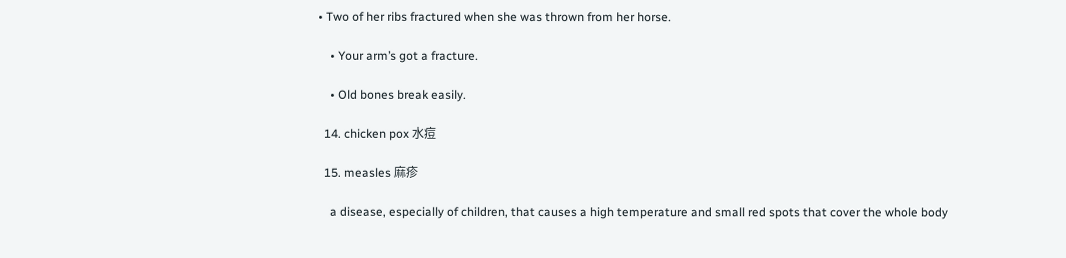• Two of her ribs fractured when she was thrown from her horse.

    • Your arm’s got a fracture.

    • Old bones break easily.

  14. chicken pox 水痘

  15. measles 麻疹

    a disease, especially of children, that causes a high temperature and small red spots that cover the whole body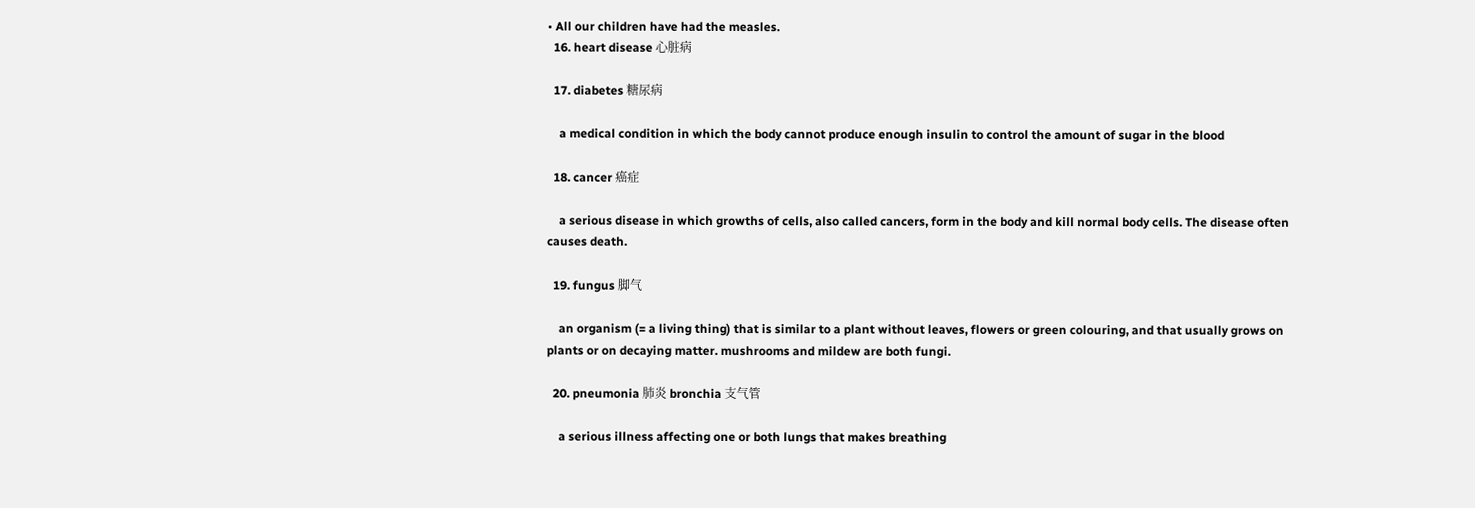• All our children have had the measles.
  16. heart disease 心脏病

  17. diabetes 糖尿病

    a medical condition in which the body cannot produce enough insulin to control the amount of sugar in the blood

  18. cancer 癌症

    a serious disease in which growths of cells, also called cancers, form in the body and kill normal body cells. The disease often causes death.

  19. fungus 脚气

    an organism (= a living thing) that is similar to a plant without leaves, flowers or green colouring, and that usually grows on plants or on decaying matter. mushrooms and mildew are both fungi.

  20. pneumonia 肺炎 bronchia 支气管

    a serious illness affecting one or both lungs that makes breathing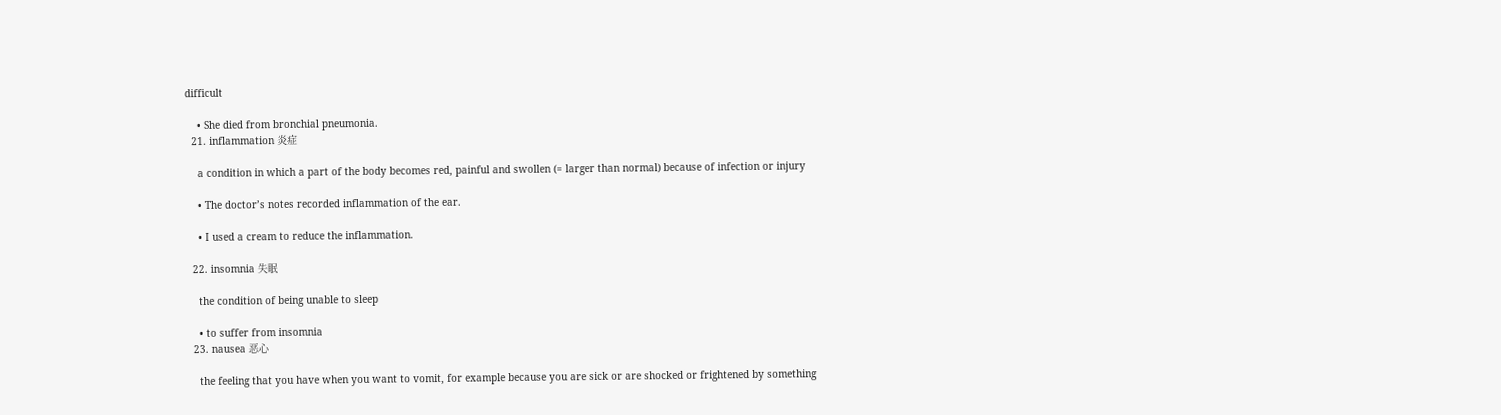difficult

    • She died from bronchial pneumonia.
  21. inflammation 炎症

    a condition in which a part of the body becomes red, painful and swollen (= larger than normal) because of infection or injury

    • The doctor’s notes recorded inflammation of the ear.

    • I used a cream to reduce the inflammation.

  22. insomnia 失眠

    the condition of being unable to sleep

    • to suffer from insomnia
  23. nausea 恶心

    the feeling that you have when you want to vomit, for example because you are sick or are shocked or frightened by something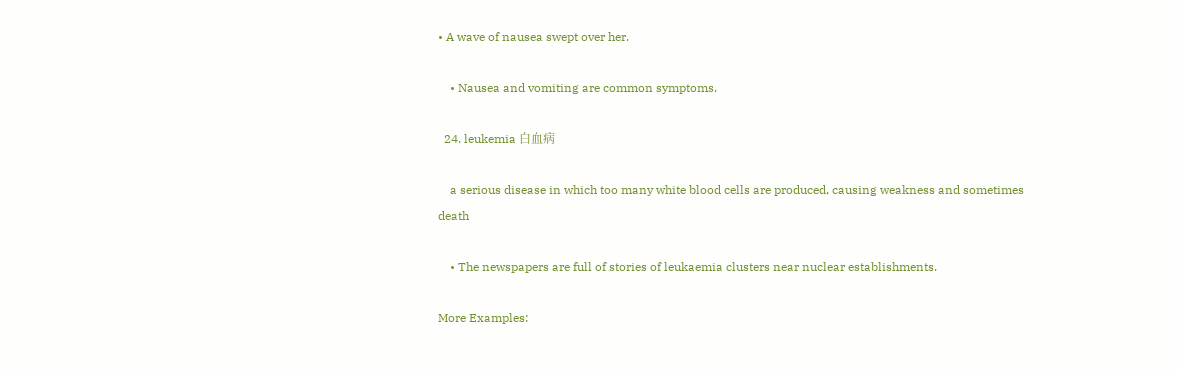• A wave of nausea swept over her.

    • Nausea and vomiting are common symptoms.

  24. leukemia 白血病

    a serious disease in which too many white blood cells are produced, causing weakness and sometimes death

    • The newspapers are full of stories of leukaemia clusters near nuclear establishments.

More Examples: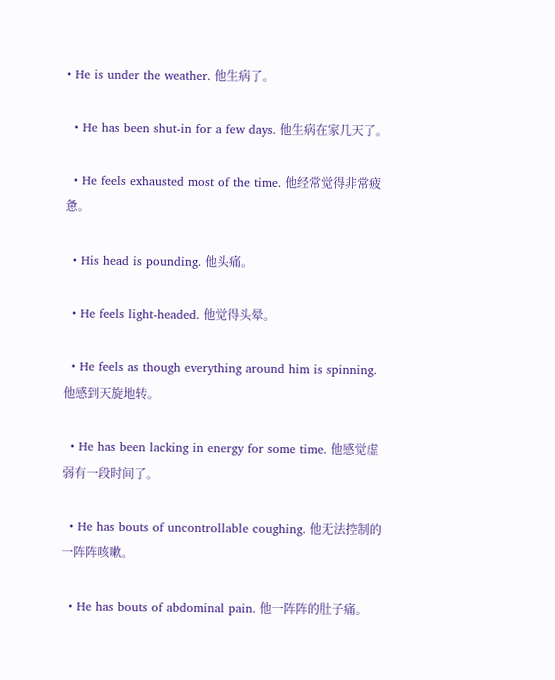• He is under the weather. 他生病了。

  • He has been shut-in for a few days. 他生病在家几天了。

  • He feels exhausted most of the time. 他经常觉得非常疲惫。

  • His head is pounding. 他头痛。

  • He feels light-headed. 他觉得头晕。

  • He feels as though everything around him is spinning. 他感到天旋地转。

  • He has been lacking in energy for some time. 他感觉虚弱有一段时间了。

  • He has bouts of uncontrollable coughing. 他无法控制的一阵阵咳嗽。

  • He has bouts of abdominal pain. 他一阵阵的肚子痛。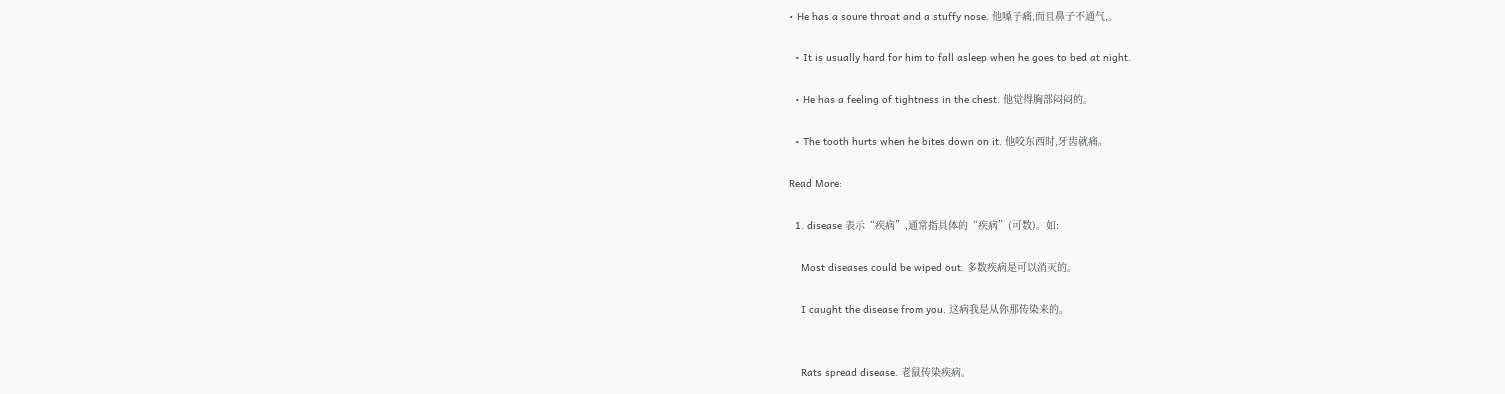• He has a soure throat and a stuffy nose. 他嗓子痛,而且鼻子不通气,。

  • It is usually hard for him to fall asleep when he goes to bed at night.

  • He has a feeling of tightness in the chest. 他觉得胸部闷闷的。

  • The tooth hurts when he bites down on it. 他咬东西时,牙齿就痛。

Read More:

  1. disease 表示“疾病”,通常指具体的“疾病”(可数)。如:

    Most diseases could be wiped out. 多数疾病是可以消灭的。

    I caught the disease from you. 这病我是从你那传染来的。


    Rats spread disease. 老鼠传染疾病。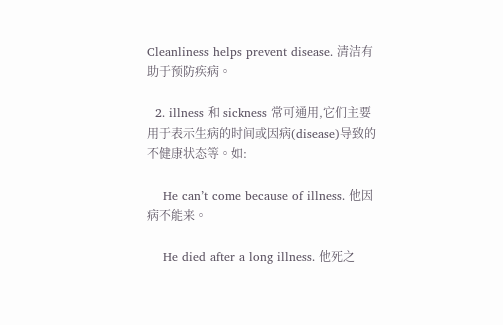Cleanliness helps prevent disease. 清洁有助于预防疾病。

  2. illness 和 sickness 常可通用,它们主要用于表示生病的时间或因病(disease)导致的不健康状态等。如:

    He can’t come because of illness. 他因病不能来。

    He died after a long illness. 他死之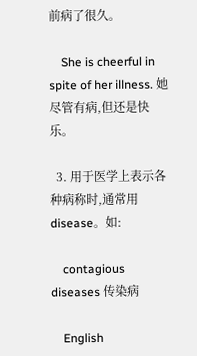前病了很久。

    She is cheerful in spite of her illness. 她尽管有病,但还是快乐。

  3. 用于医学上表示各种病称时,通常用 disease。如:

    contagious diseases 传染病

    English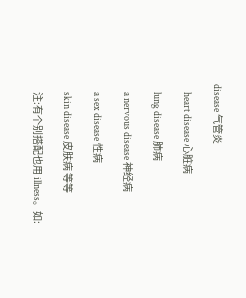disease 气管炎

    heart disease 心脏病

    lung disease 肺病

    a nervous disease 神经病

    a sex disease 性病

    skin disease 皮肤病 等等

    注:有个别搭配也用 illness。如: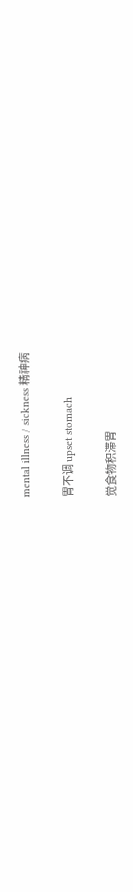mental illness / sickness 精神病

胃不调 upset stomach

觉食物积滞胃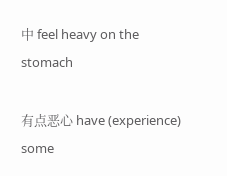中 feel heavy on the stomach

有点恶心 have (experience) some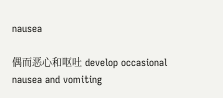nausea

偶而恶心和呕吐 develop occasional nausea and vomiting